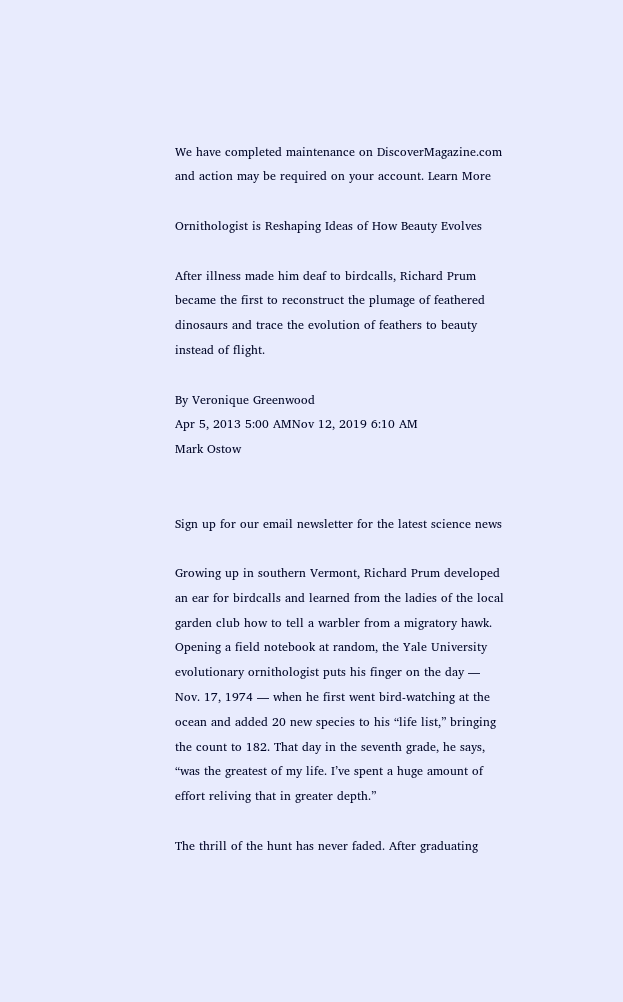We have completed maintenance on DiscoverMagazine.com and action may be required on your account. Learn More

Ornithologist is Reshaping Ideas of How Beauty Evolves

After illness made him deaf to birdcalls, Richard Prum became the first to reconstruct the plumage of feathered dinosaurs and trace the evolution of feathers to beauty instead of flight.

By Veronique Greenwood
Apr 5, 2013 5:00 AMNov 12, 2019 6:10 AM
Mark Ostow


Sign up for our email newsletter for the latest science news

Growing up in southern Vermont, Richard Prum developed an ear for birdcalls and learned from the ladies of the local garden club how to tell a warbler from a migratory hawk. Opening a field notebook at random, the Yale University evolutionary ornithologist puts his finger on the day — Nov. 17, 1974 — when he first went bird-watching at the ocean and added 20 new species to his “life list,” bringing the count to 182. That day in the seventh grade, he says, “was the greatest of my life. I’ve spent a huge amount of effort reliving that in greater depth.”

The thrill of the hunt has never faded. After graduating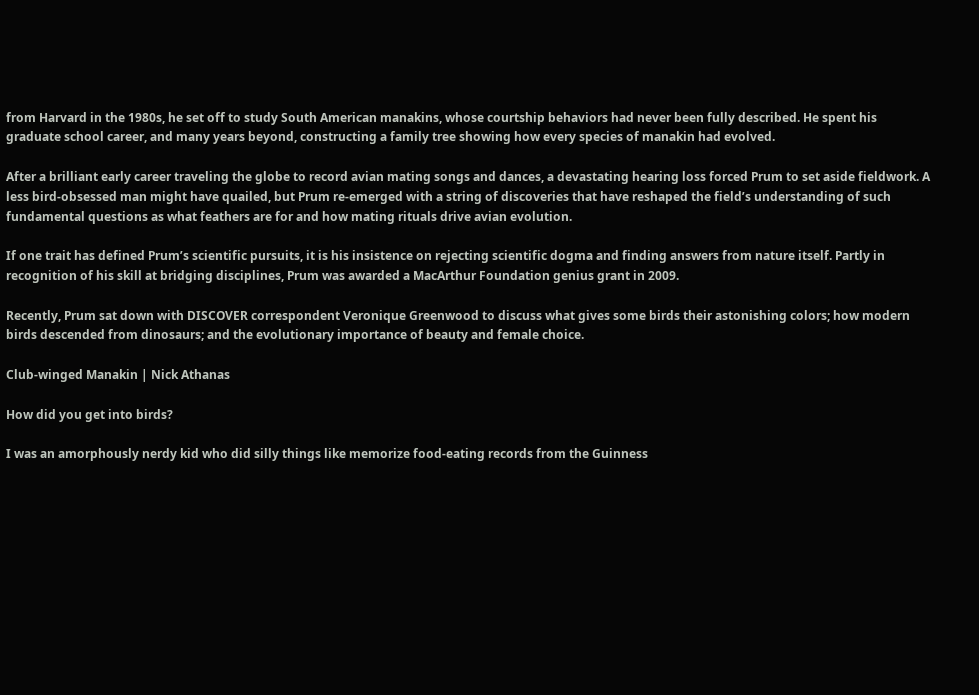from Harvard in the 1980s, he set off to study South American manakins, whose courtship behaviors had never been fully described. He spent his graduate school career, and many years beyond, constructing a family tree showing how every species of manakin had evolved.

After a brilliant early career traveling the globe to record avian mating songs and dances, a devastating hearing loss forced Prum to set aside fieldwork. A less bird-obsessed man might have quailed, but Prum re-emerged with a string of discoveries that have reshaped the field’s understanding of such fundamental questions as what feathers are for and how mating rituals drive avian evolution.

If one trait has defined Prum’s scientific pursuits, it is his insistence on rejecting scientific dogma and finding answers from nature itself. Partly in recognition of his skill at bridging disciplines, Prum was awarded a MacArthur Foundation genius grant in 2009.

Recently, Prum sat down with DISCOVER correspondent Veronique Greenwood to discuss what gives some birds their astonishing colors; how modern birds descended from dinosaurs; and the evolutionary importance of beauty and female choice.

Club-winged Manakin | Nick Athanas

How did you get into birds?

I was an amorphously nerdy kid who did silly things like memorize food-eating records from the Guinness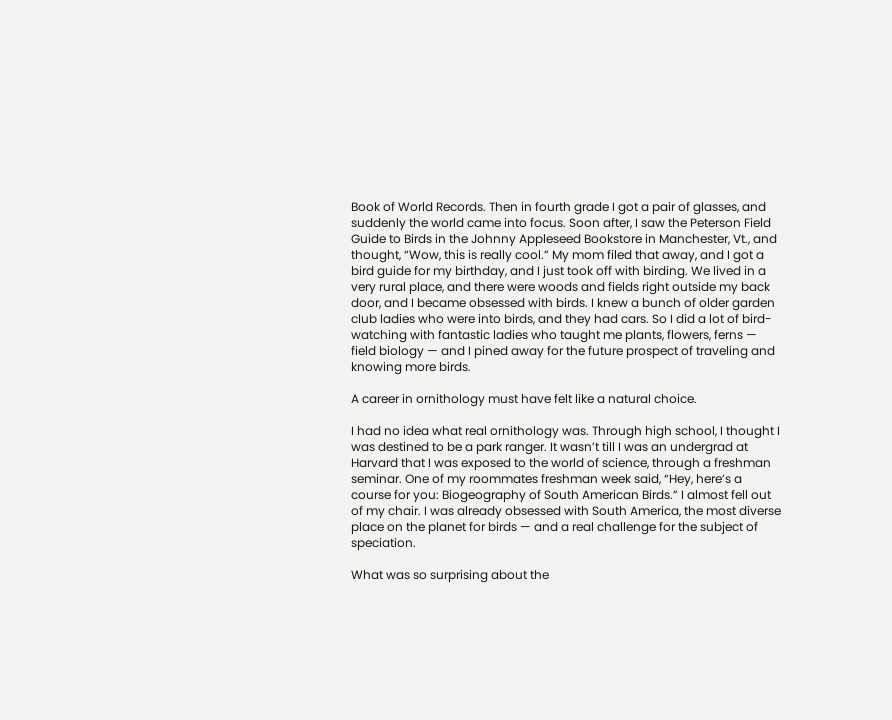Book of World Records. Then in fourth grade I got a pair of glasses, and suddenly the world came into focus. Soon after, I saw the Peterson Field Guide to Birds in the Johnny Appleseed Bookstore in Manchester, Vt., and thought, “Wow, this is really cool.” My mom filed that away, and I got a bird guide for my birthday, and I just took off with birding. We lived in a very rural place, and there were woods and fields right outside my back door, and I became obsessed with birds. I knew a bunch of older garden club ladies who were into birds, and they had cars. So I did a lot of bird-watching with fantastic ladies who taught me plants, flowers, ferns — field biology — and I pined away for the future prospect of traveling and knowing more birds.

A career in ornithology must have felt like a natural choice.

I had no idea what real ornithology was. Through high school, I thought I was destined to be a park ranger. It wasn’t till I was an undergrad at Harvard that I was exposed to the world of science, through a freshman seminar. One of my roommates freshman week said, “Hey, here’s a course for you: Biogeography of South American Birds.” I almost fell out of my chair. I was already obsessed with South America, the most diverse place on the planet for birds — and a real challenge for the subject of speciation.

What was so surprising about the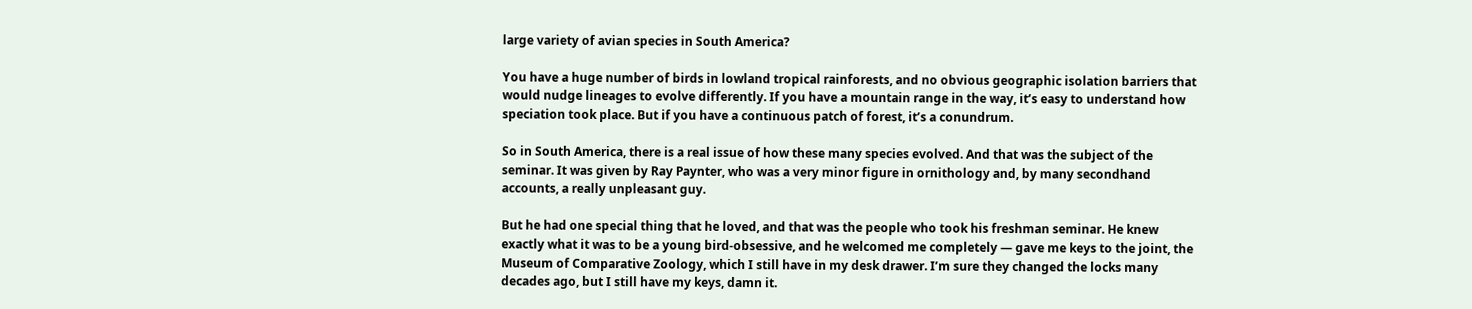large variety of avian species in South America?

You have a huge number of birds in lowland tropical rainforests, and no obvious geographic isolation barriers that would nudge lineages to evolve differently. If you have a mountain range in the way, it’s easy to understand how speciation took place. But if you have a continuous patch of forest, it’s a conundrum.

So in South America, there is a real issue of how these many species evolved. And that was the subject of the seminar. It was given by Ray Paynter, who was a very minor figure in ornithology and, by many secondhand accounts, a really unpleasant guy.

But he had one special thing that he loved, and that was the people who took his freshman seminar. He knew exactly what it was to be a young bird-obsessive, and he welcomed me completely — gave me keys to the joint, the Museum of Comparative Zoology, which I still have in my desk drawer. I’m sure they changed the locks many decades ago, but I still have my keys, damn it.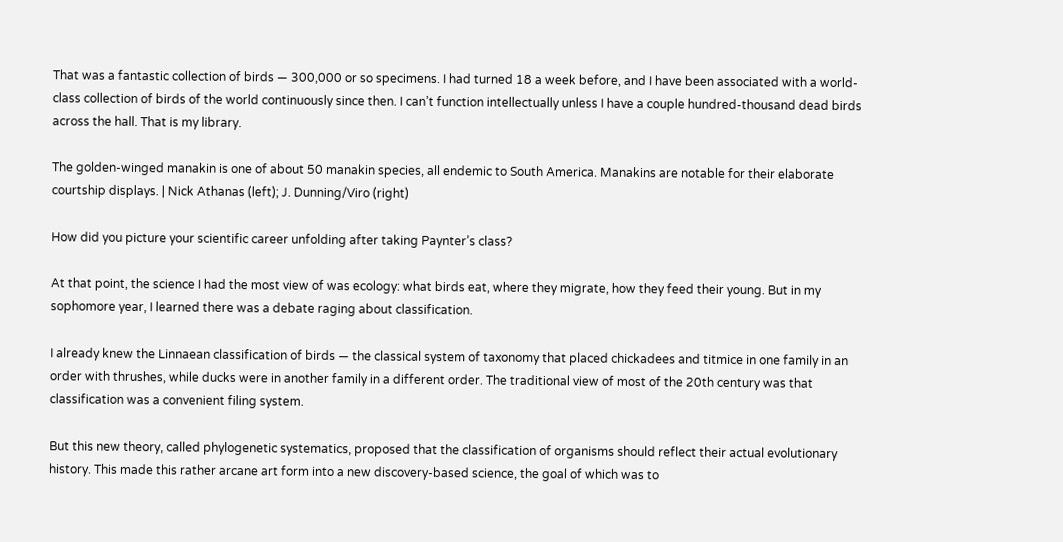That was a fantastic collection of birds — 300,000 or so specimens. I had turned 18 a week before, and I have been associated with a world-class collection of birds of the world continuously since then. I can’t function intellectually unless I have a couple hundred-thousand dead birds across the hall. That is my library.

The golden-winged manakin is one of about 50 manakin species, all endemic to South America. Manakins are notable for their elaborate courtship displays. | Nick Athanas (left); J. Dunning/Viro (right)

How did you picture your scientific career unfolding after taking Paynter’s class?

At that point, the science I had the most view of was ecology: what birds eat, where they migrate, how they feed their young. But in my sophomore year, I learned there was a debate raging about classification.

I already knew the Linnaean classification of birds — the classical system of taxonomy that placed chickadees and titmice in one family in an order with thrushes, while ducks were in another family in a different order. The traditional view of most of the 20th century was that classification was a convenient filing system.

But this new theory, called phylogenetic systematics, proposed that the classification of organisms should reflect their actual evolutionary history. This made this rather arcane art form into a new discovery-based science, the goal of which was to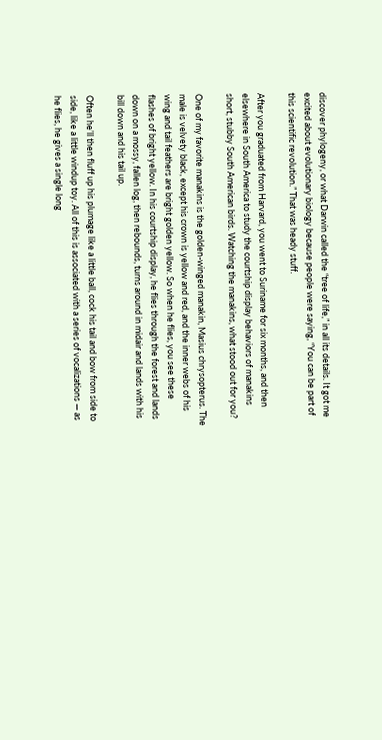discover phylogeny, or what Darwin called the “tree of life,” in all its details. It got me excited about evolutionary biology because people were saying, “You can be part of this scientific revolution.” That was heady stuff.

After you graduated from Harvard, you went to Suriname for six months, and then elsewhere in South America to study the courtship display behaviors of manakins short, stubby South American birds. Watching the manakins, what stood out for you?

One of my favorite manakins is the golden-winged manakin, Masius chrysopterus. The male is velvety black, except his crown is yellow and red, and the inner webs of his wing and tail feathers are bright golden yellow. So when he flies, you see these flashes of bright yellow. In his courtship display, he flies through the forest and lands down on a mossy, fallen log, then rebounds, turns around in midair and lands with his bill down and his tail up.

Often he’ll then fluff up his plumage like a little ball, cock his tail and bow from side to side, like a little windup toy. All of this is associated with a series of vocalizations — as he flies, he gives a single long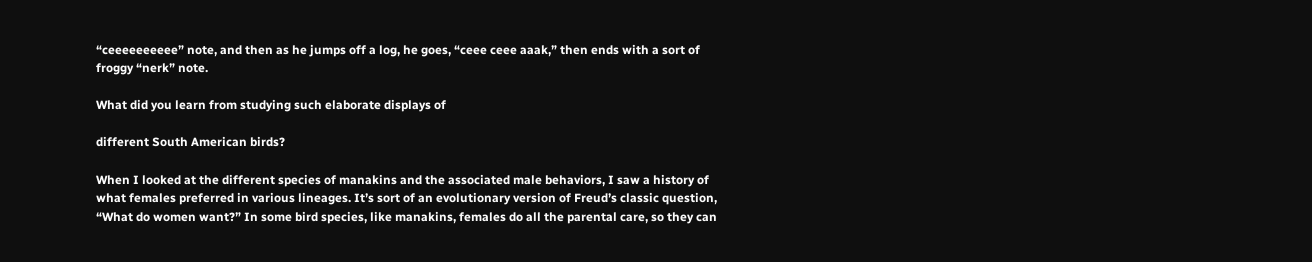“ceeeeeeeeee” note, and then as he jumps off a log, he goes, “ceee ceee aaak,” then ends with a sort of froggy “nerk” note.

What did you learn from studying such elaborate displays of

different South American birds?

When I looked at the different species of manakins and the associated male behaviors, I saw a history of what females preferred in various lineages. It’s sort of an evolutionary version of Freud’s classic question, “What do women want?” In some bird species, like manakins, females do all the parental care, so they can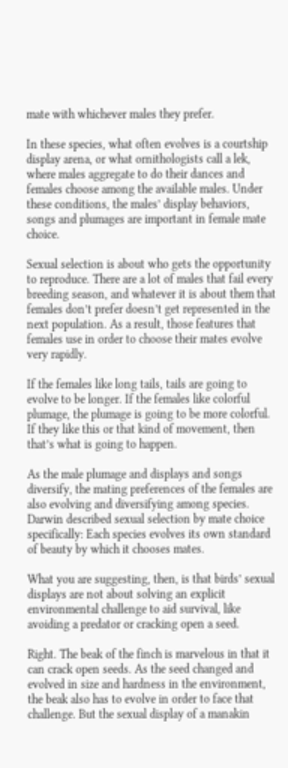mate with whichever males they prefer.

In these species, what often evolves is a courtship display arena, or what ornithologists call a lek, where males aggregate to do their dances and females choose among the available males. Under these conditions, the males’ display behaviors, songs and plumages are important in female mate choice.

Sexual selection is about who gets the opportunity to reproduce. There are a lot of males that fail every breeding season, and whatever it is about them that females don’t prefer doesn’t get represented in the next population. As a result, those features that females use in order to choose their mates evolve very rapidly.

If the females like long tails, tails are going to evolve to be longer. If the females like colorful plumage, the plumage is going to be more colorful. If they like this or that kind of movement, then that’s what is going to happen.

As the male plumage and displays and songs diversify, the mating preferences of the females are also evolving and diversifying among species. Darwin described sexual selection by mate choice specifically: Each species evolves its own standard of beauty by which it chooses mates.

What you are suggesting, then, is that birds’ sexual displays are not about solving an explicit environmental challenge to aid survival, like avoiding a predator or cracking open a seed.

Right. The beak of the finch is marvelous in that it can crack open seeds. As the seed changed and evolved in size and hardness in the environment, the beak also has to evolve in order to face that challenge. But the sexual display of a manakin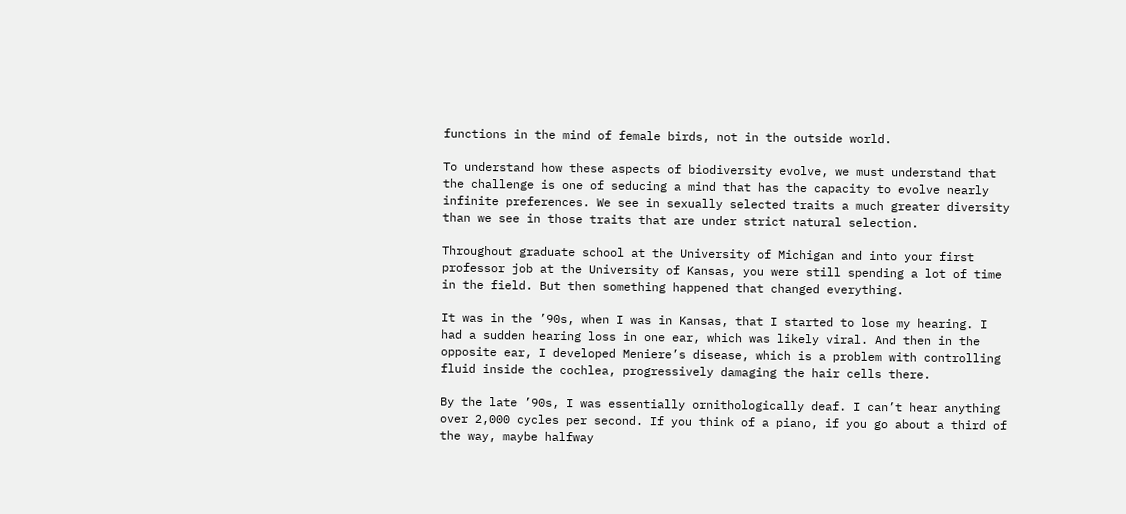functions in the mind of female birds, not in the outside world.

To understand how these aspects of biodiversity evolve, we must understand that the challenge is one of seducing a mind that has the capacity to evolve nearly infinite preferences. We see in sexually selected traits a much greater diversity than we see in those traits that are under strict natural selection.

Throughout graduate school at the University of Michigan and into your first professor job at the University of Kansas, you were still spending a lot of time in the field. But then something happened that changed everything.

It was in the ’90s, when I was in Kansas, that I started to lose my hearing. I had a sudden hearing loss in one ear, which was likely viral. And then in the opposite ear, I developed Meniere’s disease, which is a problem with controlling fluid inside the cochlea, progressively damaging the hair cells there.

By the late ’90s, I was essentially ornithologically deaf. I can’t hear anything over 2,000 cycles per second. If you think of a piano, if you go about a third of the way, maybe halfway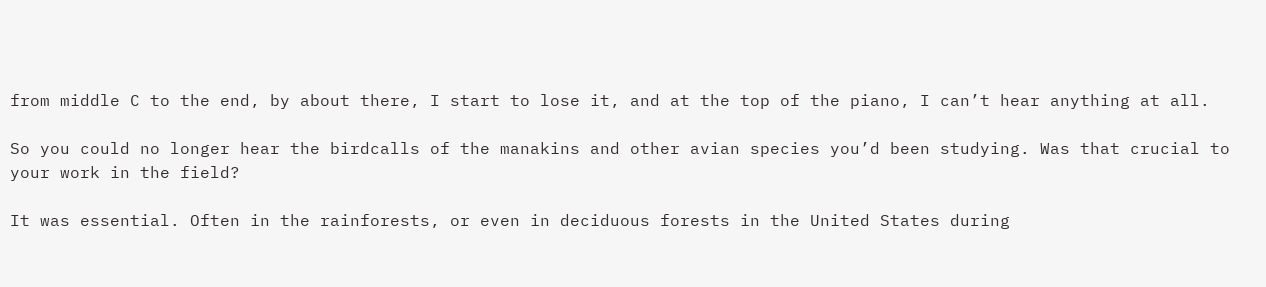from middle C to the end, by about there, I start to lose it, and at the top of the piano, I can’t hear anything at all.

So you could no longer hear the birdcalls of the manakins and other avian species you’d been studying. Was that crucial to your work in the field?

It was essential. Often in the rainforests, or even in deciduous forests in the United States during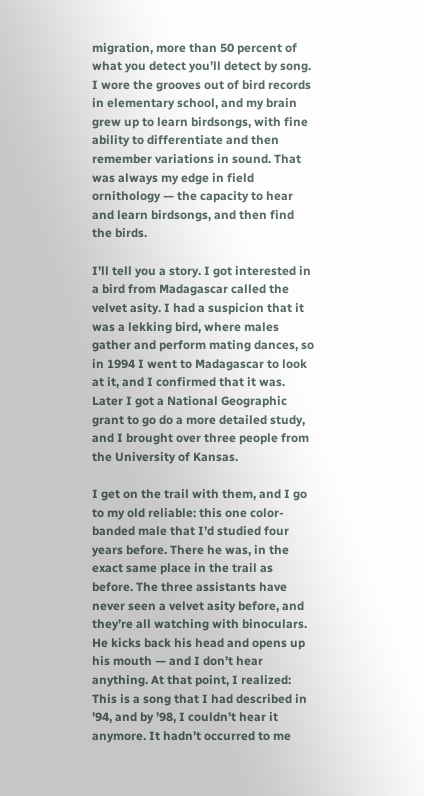migration, more than 50 percent of what you detect you’ll detect by song. I wore the grooves out of bird records in elementary school, and my brain grew up to learn birdsongs, with fine ability to differentiate and then remember variations in sound. That was always my edge in field ornithology — the capacity to hear and learn birdsongs, and then find the birds.

I’ll tell you a story. I got interested in a bird from Madagascar called the velvet asity. I had a suspicion that it was a lekking bird, where males gather and perform mating dances, so in 1994 I went to Madagascar to look at it, and I confirmed that it was. Later I got a National Geographic grant to go do a more detailed study, and I brought over three people from the University of Kansas.

I get on the trail with them, and I go to my old reliable: this one color-banded male that I’d studied four years before. There he was, in the exact same place in the trail as before. The three assistants have never seen a velvet asity before, and they’re all watching with binoculars. He kicks back his head and opens up his mouth — and I don’t hear anything. At that point, I realized: This is a song that I had described in ’94, and by ’98, I couldn’t hear it anymore. It hadn’t occurred to me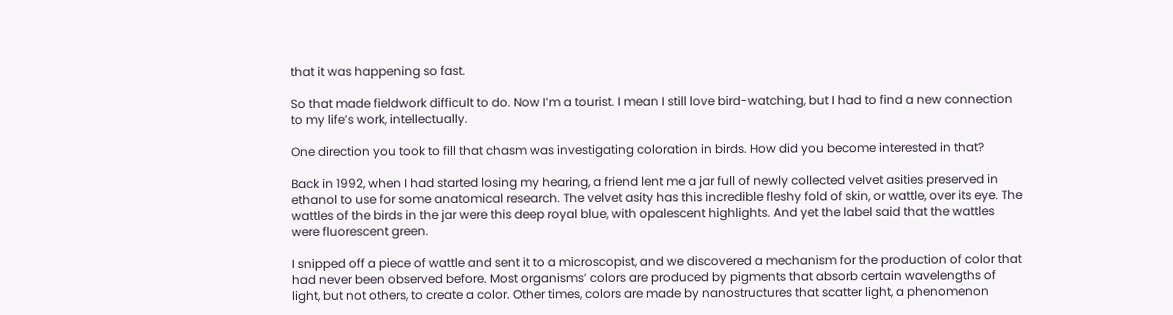that it was happening so fast.

So that made fieldwork difficult to do. Now I’m a tourist. I mean I still love bird-watching, but I had to find a new connection to my life’s work, intellectually.

One direction you took to fill that chasm was investigating coloration in birds. How did you become interested in that?

Back in 1992, when I had started losing my hearing, a friend lent me a jar full of newly collected velvet asities preserved in ethanol to use for some anatomical research. The velvet asity has this incredible fleshy fold of skin, or wattle, over its eye. The wattles of the birds in the jar were this deep royal blue, with opalescent highlights. And yet the label said that the wattles were fluorescent green.

I snipped off a piece of wattle and sent it to a microscopist, and we discovered a mechanism for the production of color that had never been observed before. Most organisms’ colors are produced by pigments that absorb certain wavelengths of light, but not others, to create a color. Other times, colors are made by nanostructures that scatter light, a phenomenon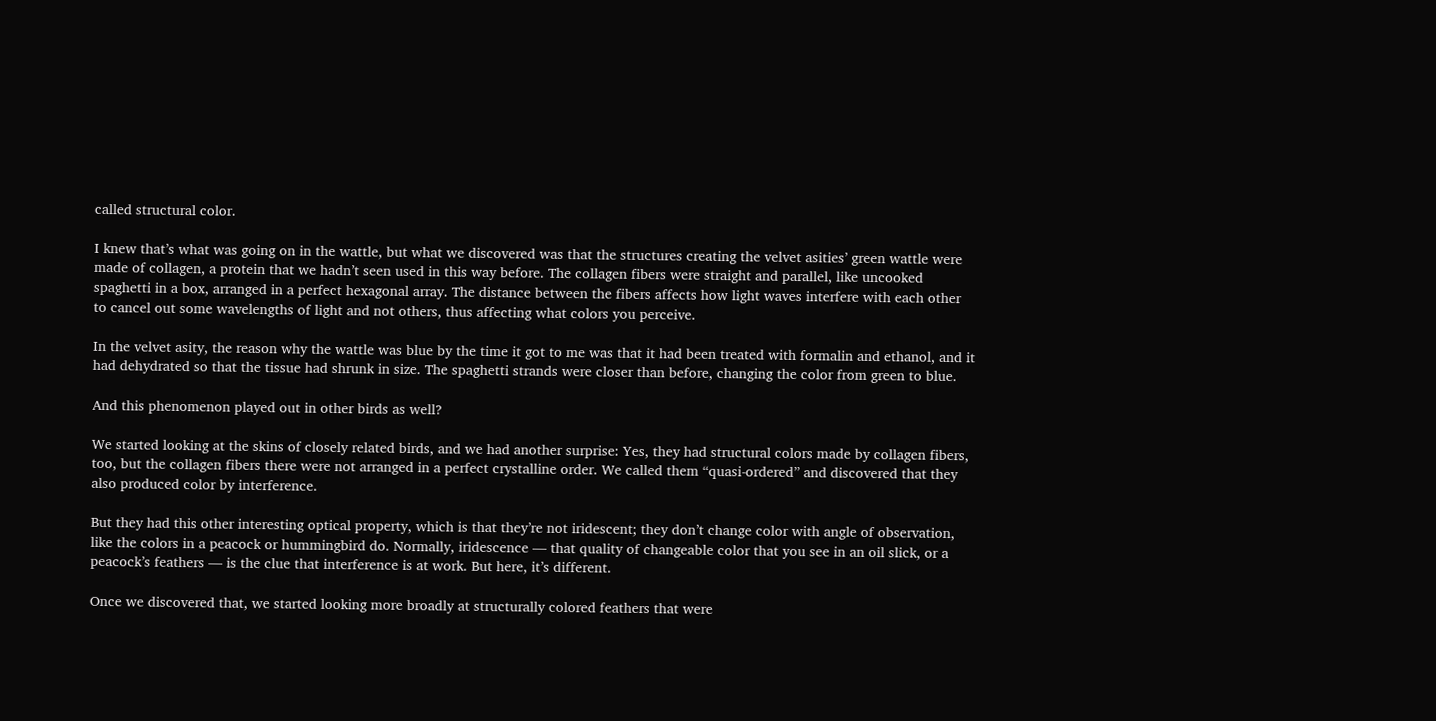called structural color.

I knew that’s what was going on in the wattle, but what we discovered was that the structures creating the velvet asities’ green wattle were made of collagen, a protein that we hadn’t seen used in this way before. The collagen fibers were straight and parallel, like uncooked spaghetti in a box, arranged in a perfect hexagonal array. The distance between the fibers affects how light waves interfere with each other to cancel out some wavelengths of light and not others, thus affecting what colors you perceive.

In the velvet asity, the reason why the wattle was blue by the time it got to me was that it had been treated with formalin and ethanol, and it had dehydrated so that the tissue had shrunk in size. The spaghetti strands were closer than before, changing the color from green to blue.

And this phenomenon played out in other birds as well?

We started looking at the skins of closely related birds, and we had another surprise: Yes, they had structural colors made by collagen fibers, too, but the collagen fibers there were not arranged in a perfect crystalline order. We called them “quasi-ordered” and discovered that they also produced color by interference.

But they had this other interesting optical property, which is that they’re not iridescent; they don’t change color with angle of observation, like the colors in a peacock or hummingbird do. Normally, iridescence — that quality of changeable color that you see in an oil slick, or a peacock’s feathers — is the clue that interference is at work. But here, it’s different.

Once we discovered that, we started looking more broadly at structurally colored feathers that were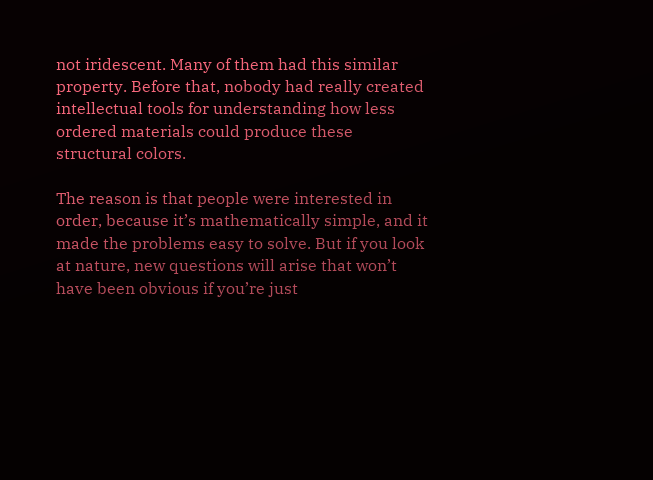not iridescent. Many of them had this similar property. Before that, nobody had really created intellectual tools for understanding how less ordered materials could produce these structural colors.

The reason is that people were interested in order, because it’s mathematically simple, and it made the problems easy to solve. But if you look at nature, new questions will arise that won’t have been obvious if you’re just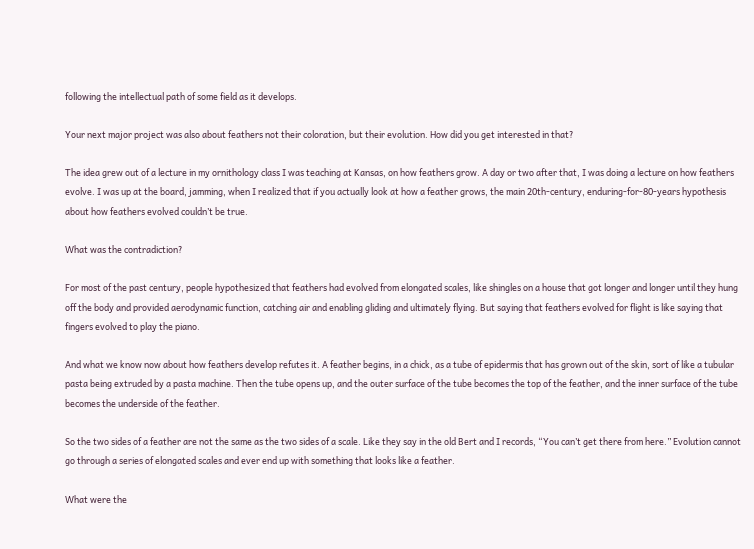following the intellectual path of some field as it develops.

Your next major project was also about feathers not their coloration, but their evolution. How did you get interested in that?

The idea grew out of a lecture in my ornithology class I was teaching at Kansas, on how feathers grow. A day or two after that, I was doing a lecture on how feathers evolve. I was up at the board, jamming, when I realized that if you actually look at how a feather grows, the main 20th-century, enduring-for-80-years hypothesis about how feathers evolved couldn’t be true.

What was the contradiction?

For most of the past century, people hypothesized that feathers had evolved from elongated scales, like shingles on a house that got longer and longer until they hung off the body and provided aerodynamic function, catching air and enabling gliding and ultimately flying. But saying that feathers evolved for flight is like saying that fingers evolved to play the piano.

And what we know now about how feathers develop refutes it. A feather begins, in a chick, as a tube of epidermis that has grown out of the skin, sort of like a tubular pasta being extruded by a pasta machine. Then the tube opens up, and the outer surface of the tube becomes the top of the feather, and the inner surface of the tube becomes the underside of the feather.

So the two sides of a feather are not the same as the two sides of a scale. Like they say in the old Bert and I records, “You can’t get there from here.” Evolution cannot go through a series of elongated scales and ever end up with something that looks like a feather.

What were the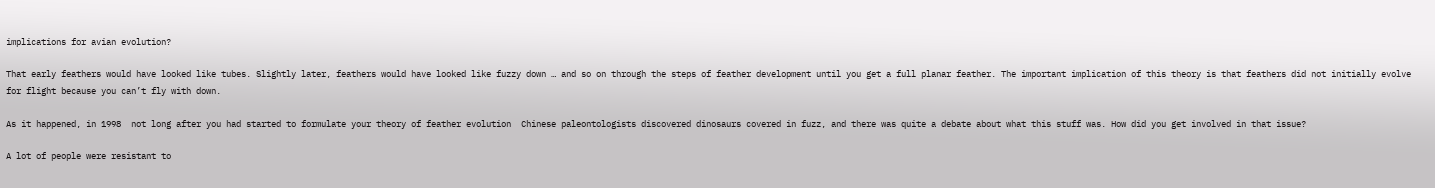implications for avian evolution?

That early feathers would have looked like tubes. Slightly later, feathers would have looked like fuzzy down … and so on through the steps of feather development until you get a full planar feather. The important implication of this theory is that feathers did not initially evolve for flight because you can’t fly with down.

As it happened, in 1998  not long after you had started to formulate your theory of feather evolution  Chinese paleontologists discovered dinosaurs covered in fuzz, and there was quite a debate about what this stuff was. How did you get involved in that issue?

A lot of people were resistant to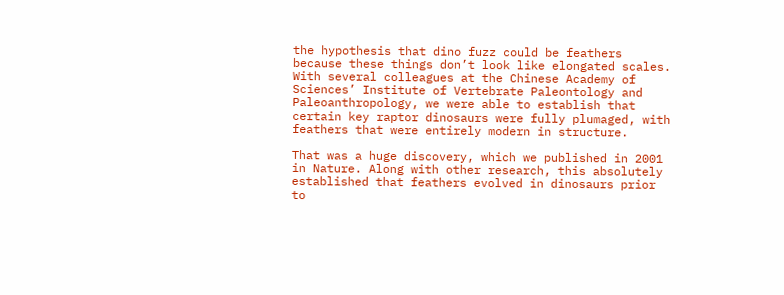the hypothesis that dino fuzz could be feathers because these things don’t look like elongated scales. With several colleagues at the Chinese Academy of Sciences’ Institute of Vertebrate Paleontology and Paleoanthropology, we were able to establish that certain key raptor dinosaurs were fully plumaged, with feathers that were entirely modern in structure.

That was a huge discovery, which we published in 2001 in Nature. Along with other research, this absolutely established that feathers evolved in dinosaurs prior to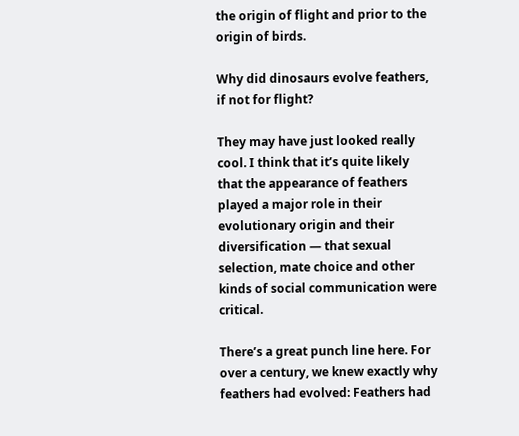the origin of flight and prior to the origin of birds.

Why did dinosaurs evolve feathers, if not for flight?

They may have just looked really cool. I think that it’s quite likely that the appearance of feathers played a major role in their evolutionary origin and their diversification — that sexual selection, mate choice and other kinds of social communication were critical.

There’s a great punch line here. For over a century, we knew exactly why feathers had evolved: Feathers had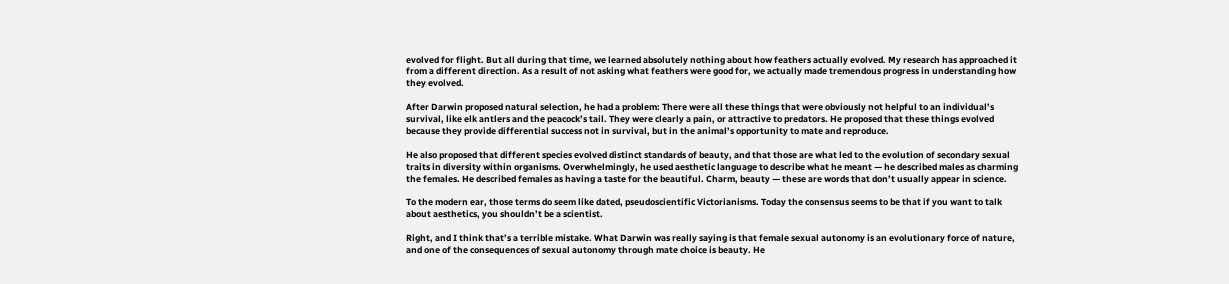evolved for flight. But all during that time, we learned absolutely nothing about how feathers actually evolved. My research has approached it from a different direction. As a result of not asking what feathers were good for, we actually made tremendous progress in understanding how they evolved.

After Darwin proposed natural selection, he had a problem: There were all these things that were obviously not helpful to an individual’s survival, like elk antlers and the peacock’s tail. They were clearly a pain, or attractive to predators. He proposed that these things evolved because they provide differential success not in survival, but in the animal’s opportunity to mate and reproduce.

He also proposed that different species evolved distinct standards of beauty, and that those are what led to the evolution of secondary sexual traits in diversity within organisms. Overwhelmingly, he used aesthetic language to describe what he meant — he described males as charming the females. He described females as having a taste for the beautiful. Charm, beauty — these are words that don’t usually appear in science.

To the modern ear, those terms do seem like dated, pseudoscientific Victorianisms. Today the consensus seems to be that if you want to talk about aesthetics, you shouldn’t be a scientist.

Right, and I think that’s a terrible mistake. What Darwin was really saying is that female sexual autonomy is an evolutionary force of nature, and one of the consequences of sexual autonomy through mate choice is beauty. He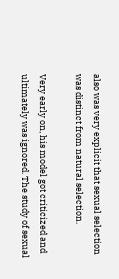also was very explicit that sexual selection was distinct from natural selection.

Very early on, his model got criticized and ultimately was ignored. The study of sexual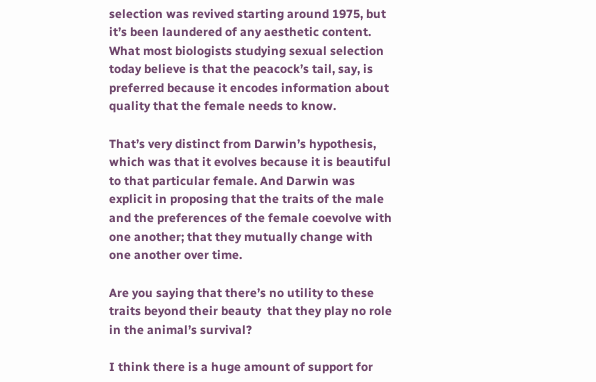selection was revived starting around 1975, but it’s been laundered of any aesthetic content. What most biologists studying sexual selection today believe is that the peacock’s tail, say, is preferred because it encodes information about quality that the female needs to know.

That’s very distinct from Darwin’s hypothesis, which was that it evolves because it is beautiful to that particular female. And Darwin was explicit in proposing that the traits of the male and the preferences of the female coevolve with one another; that they mutually change with one another over time.

Are you saying that there’s no utility to these traits beyond their beauty  that they play no role in the animal’s survival?

I think there is a huge amount of support for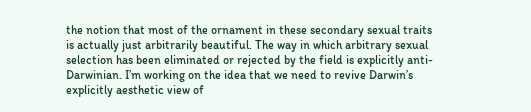the notion that most of the ornament in these secondary sexual traits is actually just arbitrarily beautiful. The way in which arbitrary sexual selection has been eliminated or rejected by the field is explicitly anti-Darwinian. I’m working on the idea that we need to revive Darwin’s explicitly aesthetic view of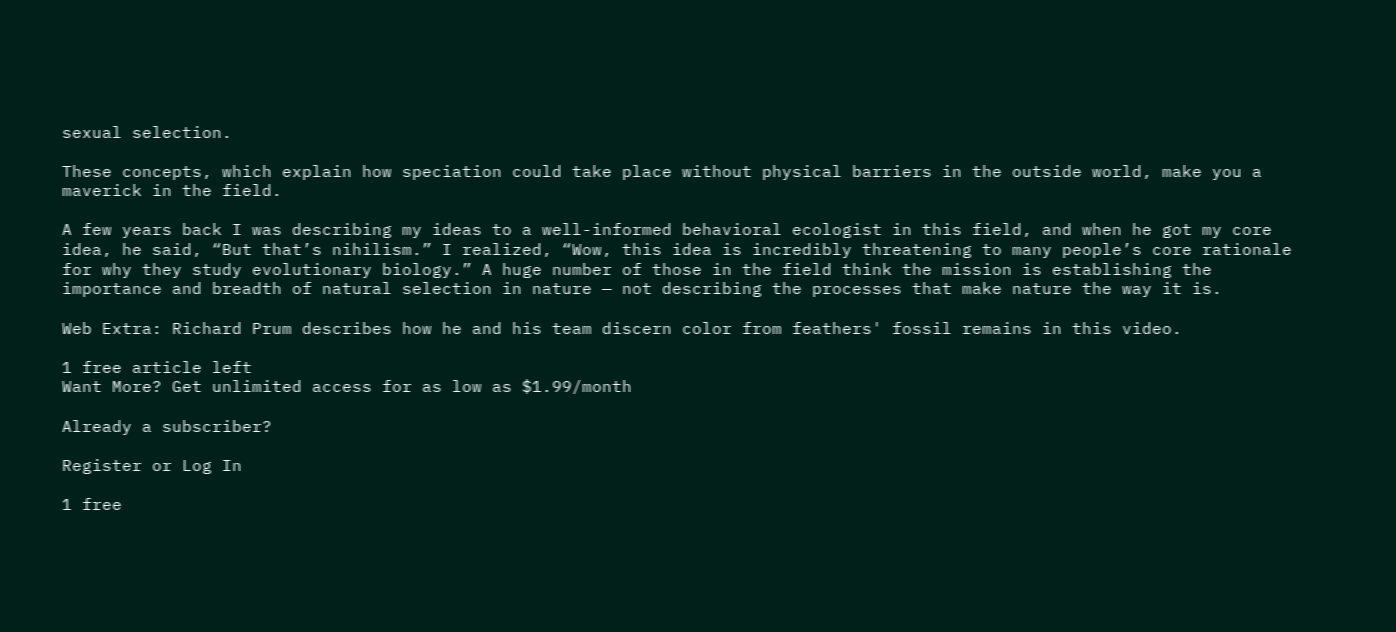sexual selection.

These concepts, which explain how speciation could take place without physical barriers in the outside world, make you a maverick in the field.

A few years back I was describing my ideas to a well-informed behavioral ecologist in this field, and when he got my core idea, he said, “But that’s nihilism.” I realized, “Wow, this idea is incredibly threatening to many people’s core rationale for why they study evolutionary biology.” A huge number of those in the field think the mission is establishing the importance and breadth of natural selection in nature — not describing the processes that make nature the way it is.

Web Extra: Richard Prum describes how he and his team discern color from feathers' fossil remains in this video.

1 free article left
Want More? Get unlimited access for as low as $1.99/month

Already a subscriber?

Register or Log In

1 free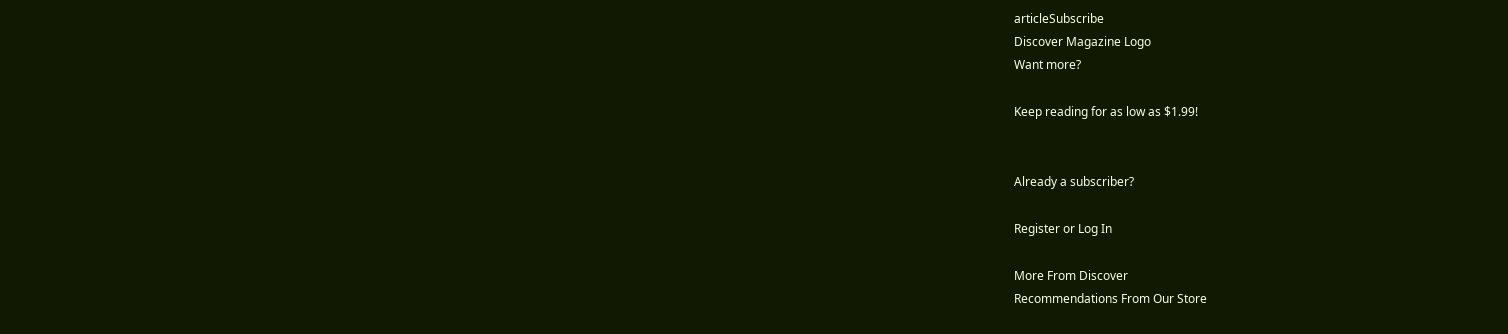articleSubscribe
Discover Magazine Logo
Want more?

Keep reading for as low as $1.99!


Already a subscriber?

Register or Log In

More From Discover
Recommendations From Our Store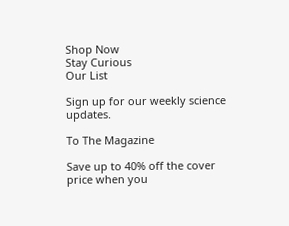Shop Now
Stay Curious
Our List

Sign up for our weekly science updates.

To The Magazine

Save up to 40% off the cover price when you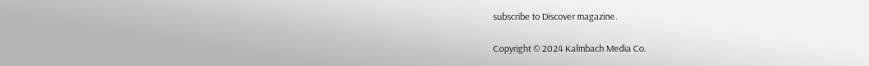subscribe to Discover magazine.

Copyright © 2024 Kalmbach Media Co.